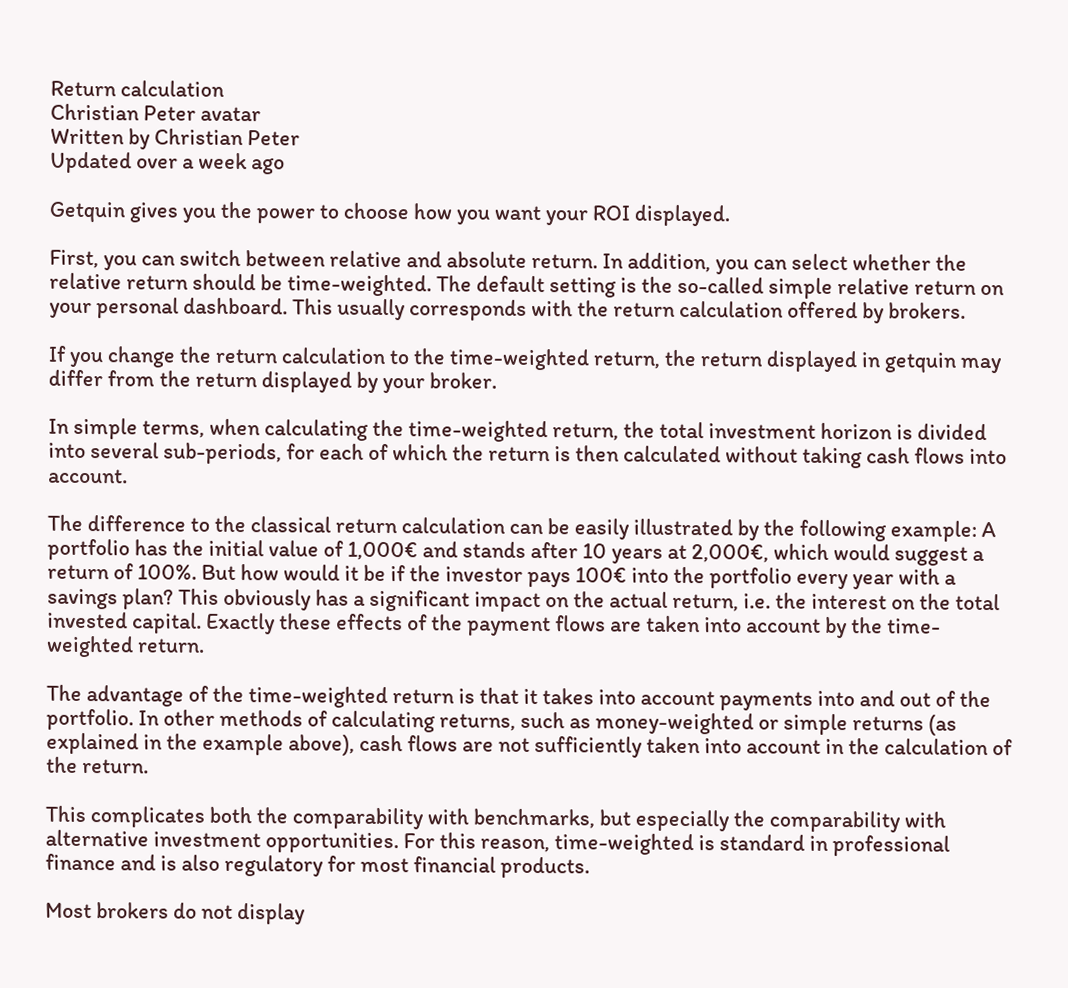Return calculation
Christian Peter avatar
Written by Christian Peter
Updated over a week ago

Getquin gives you the power to choose how you want your ROI displayed.

First, you can switch between relative and absolute return. In addition, you can select whether the relative return should be time-weighted. The default setting is the so-called simple relative return on your personal dashboard. This usually corresponds with the return calculation offered by brokers.

If you change the return calculation to the time-weighted return, the return displayed in getquin may differ from the return displayed by your broker.

In simple terms, when calculating the time-weighted return, the total investment horizon is divided into several sub-periods, for each of which the return is then calculated without taking cash flows into account.

The difference to the classical return calculation can be easily illustrated by the following example: A portfolio has the initial value of 1,000€ and stands after 10 years at 2,000€, which would suggest a return of 100%. But how would it be if the investor pays 100€ into the portfolio every year with a savings plan? This obviously has a significant impact on the actual return, i.e. the interest on the total invested capital. Exactly these effects of the payment flows are taken into account by the time-weighted return.

The advantage of the time-weighted return is that it takes into account payments into and out of the portfolio. In other methods of calculating returns, such as money-weighted or simple returns (as explained in the example above), cash flows are not sufficiently taken into account in the calculation of the return.

This complicates both the comparability with benchmarks, but especially the comparability with alternative investment opportunities. For this reason, time-weighted is standard in professional finance and is also regulatory for most financial products.

Most brokers do not display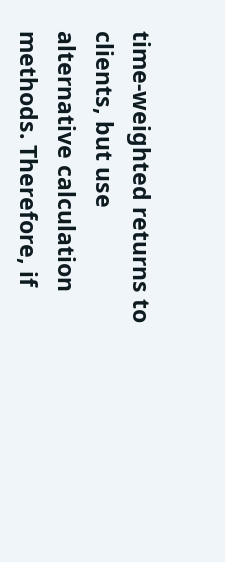time-weighted returns to clients, but use alternative calculation methods. Therefore, if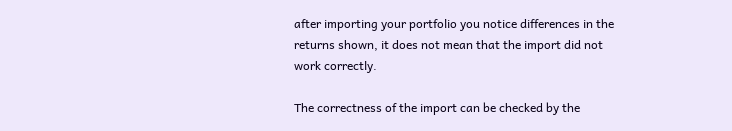after importing your portfolio you notice differences in the returns shown, it does not mean that the import did not work correctly.

The correctness of the import can be checked by the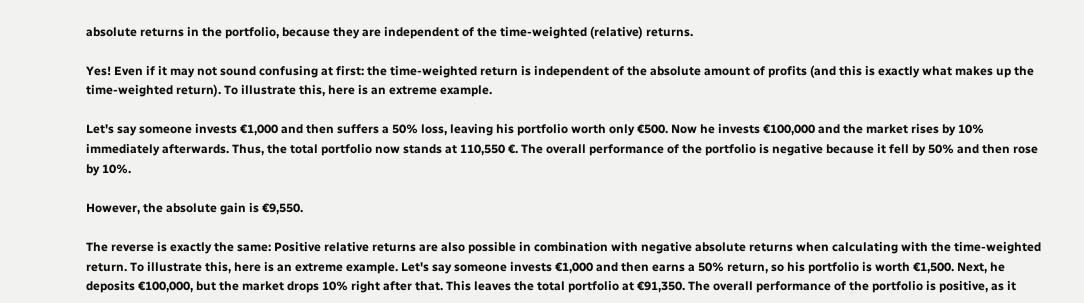absolute returns in the portfolio, because they are independent of the time-weighted (relative) returns.

Yes! Even if it may not sound confusing at first: the time-weighted return is independent of the absolute amount of profits (and this is exactly what makes up the time-weighted return). To illustrate this, here is an extreme example.

Let's say someone invests €1,000 and then suffers a 50% loss, leaving his portfolio worth only €500. Now he invests €100,000 and the market rises by 10% immediately afterwards. Thus, the total portfolio now stands at 110,550 €. The overall performance of the portfolio is negative because it fell by 50% and then rose by 10%.

However, the absolute gain is €9,550.

The reverse is exactly the same: Positive relative returns are also possible in combination with negative absolute returns when calculating with the time-weighted return. To illustrate this, here is an extreme example. Let's say someone invests €1,000 and then earns a 50% return, so his portfolio is worth €1,500. Next, he deposits €100,000, but the market drops 10% right after that. This leaves the total portfolio at €91,350. The overall performance of the portfolio is positive, as it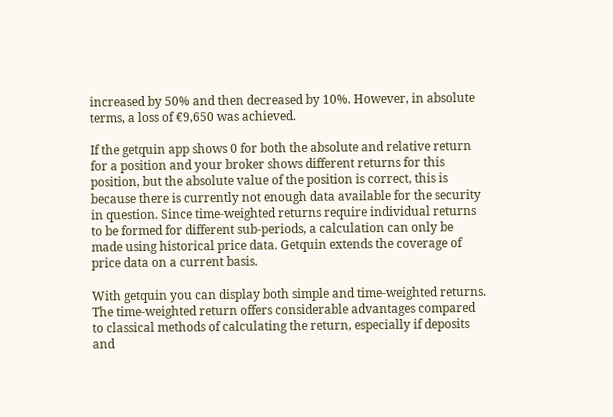increased by 50% and then decreased by 10%. However, in absolute terms, a loss of €9,650 was achieved.

If the getquin app shows 0 for both the absolute and relative return for a position and your broker shows different returns for this position, but the absolute value of the position is correct, this is because there is currently not enough data available for the security in question. Since time-weighted returns require individual returns to be formed for different sub-periods, a calculation can only be made using historical price data. Getquin extends the coverage of price data on a current basis.

With getquin you can display both simple and time-weighted returns. The time-weighted return offers considerable advantages compared to classical methods of calculating the return, especially if deposits and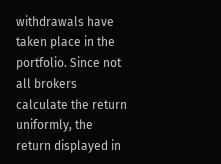withdrawals have taken place in the portfolio. Since not all brokers calculate the return uniformly, the return displayed in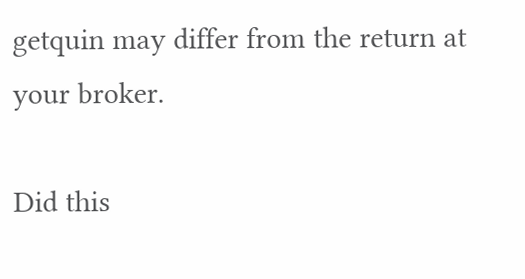getquin may differ from the return at your broker.

Did this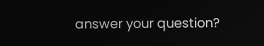answer your question?